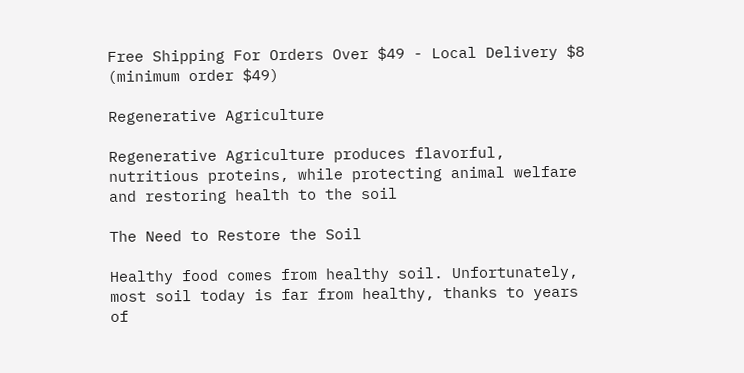Free Shipping For Orders Over $49 - Local Delivery $8 (minimum order $49)

Regenerative Agriculture

Regenerative Agriculture produces flavorful, nutritious proteins, while protecting animal welfare and restoring health to the soil

The Need to Restore the Soil

Healthy food comes from healthy soil. Unfortunately, most soil today is far from healthy, thanks to years of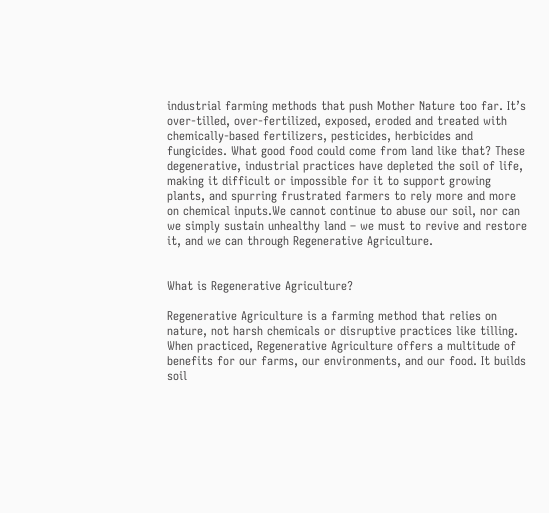industrial farming methods that push Mother Nature too far. It’s over-tilled, over-fertilized, exposed, eroded and treated with chemically-based fertilizers, pesticides, herbicides and fungicides. What good food could come from land like that? These degenerative, industrial practices have depleted the soil of life, making it difficult or impossible for it to support growing plants, and spurring frustrated farmers to rely more and more on chemical inputs.We cannot continue to abuse our soil, nor can we simply sustain unhealthy land – we must to revive and restore it, and we can through Regenerative Agriculture.


What is Regenerative Agriculture?

Regenerative Agriculture is a farming method that relies on nature, not harsh chemicals or disruptive practices like tilling. When practiced, Regenerative Agriculture offers a multitude of benefits for our farms, our environments, and our food. It builds soil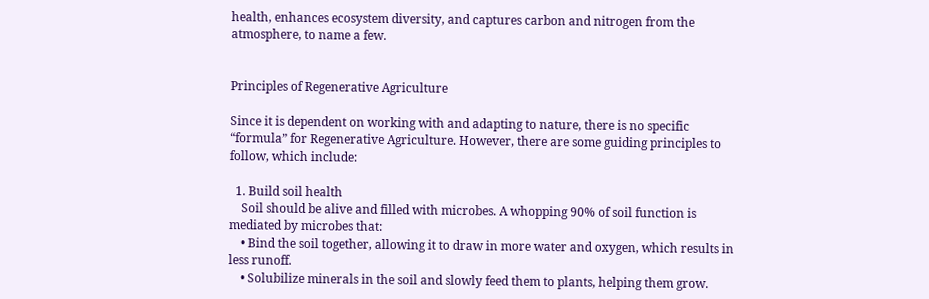health, enhances ecosystem diversity, and captures carbon and nitrogen from the atmosphere, to name a few.


Principles of Regenerative Agriculture

Since it is dependent on working with and adapting to nature, there is no specific “formula” for Regenerative Agriculture. However, there are some guiding principles to follow, which include:

  1. Build soil health
    Soil should be alive and filled with microbes. A whopping 90% of soil function is mediated by microbes that:
    • Bind the soil together, allowing it to draw in more water and oxygen, which results in less runoff.
    • Solubilize minerals in the soil and slowly feed them to plants, helping them grow.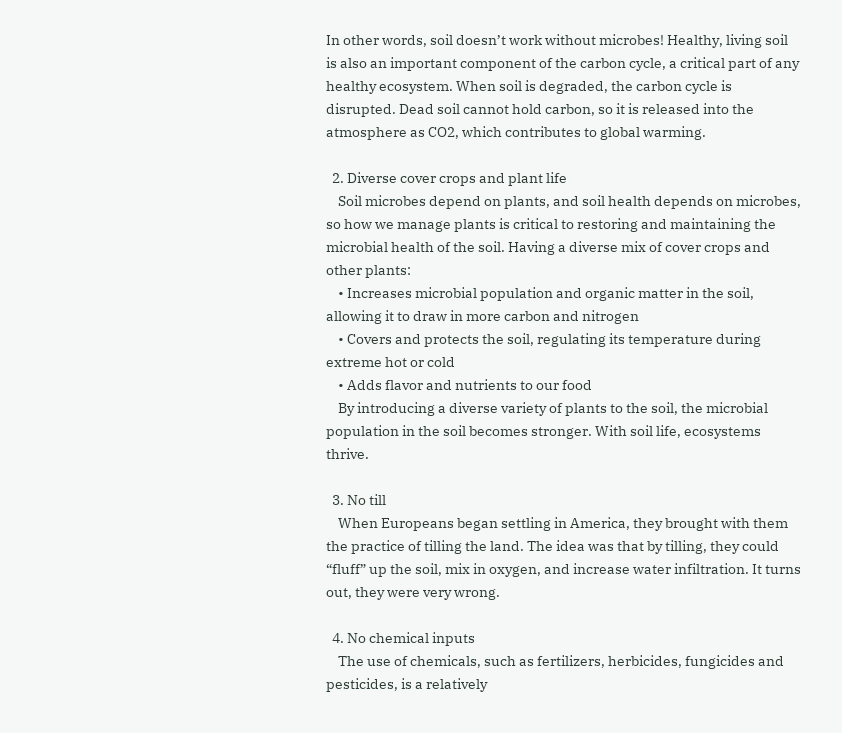In other words, soil doesn’t work without microbes! Healthy, living soil is also an important component of the carbon cycle, a critical part of any healthy ecosystem. When soil is degraded, the carbon cycle is disrupted. Dead soil cannot hold carbon, so it is released into the atmosphere as CO2, which contributes to global warming.

  2. Diverse cover crops and plant life
    Soil microbes depend on plants, and soil health depends on microbes, so how we manage plants is critical to restoring and maintaining the microbial health of the soil. Having a diverse mix of cover crops and other plants:
    • Increases microbial population and organic matter in the soil, allowing it to draw in more carbon and nitrogen
    • Covers and protects the soil, regulating its temperature during extreme hot or cold
    • Adds flavor and nutrients to our food
    By introducing a diverse variety of plants to the soil, the microbial population in the soil becomes stronger. With soil life, ecosystems thrive.

  3. No till
    When Europeans began settling in America, they brought with them the practice of tilling the land. The idea was that by tilling, they could “fluff” up the soil, mix in oxygen, and increase water infiltration. It turns out, they were very wrong.

  4. No chemical inputs
    The use of chemicals, such as fertilizers, herbicides, fungicides and pesticides, is a relatively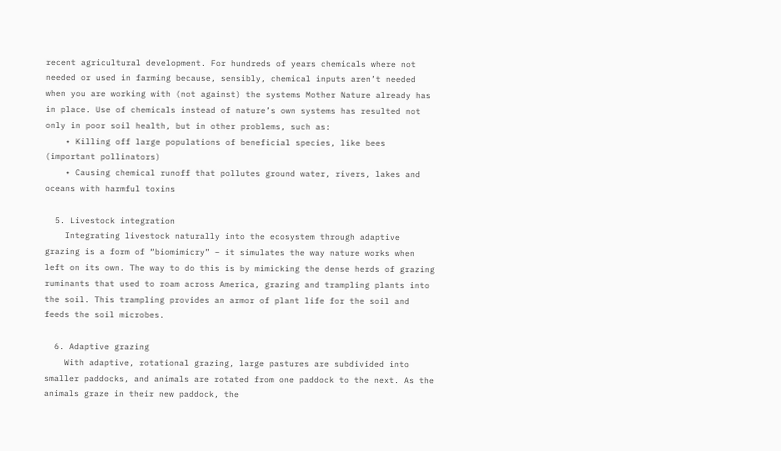recent agricultural development. For hundreds of years chemicals where not needed or used in farming because, sensibly, chemical inputs aren’t needed when you are working with (not against) the systems Mother Nature already has in place. Use of chemicals instead of nature’s own systems has resulted not only in poor soil health, but in other problems, such as:
    • Killing off large populations of beneficial species, like bees (important pollinators)
    • Causing chemical runoff that pollutes ground water, rivers, lakes and oceans with harmful toxins

  5. Livestock integration
    Integrating livestock naturally into the ecosystem through adaptive grazing is a form of “biomimicry” – it simulates the way nature works when left on its own. The way to do this is by mimicking the dense herds of grazing ruminants that used to roam across America, grazing and trampling plants into the soil. This trampling provides an armor of plant life for the soil and feeds the soil microbes.

  6. Adaptive grazing
    With adaptive, rotational grazing, large pastures are subdivided into smaller paddocks, and animals are rotated from one paddock to the next. As the animals graze in their new paddock, the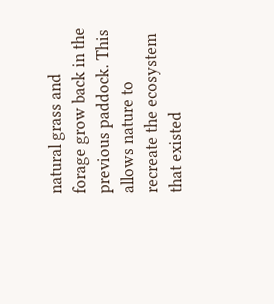natural grass and forage grow back in the previous paddock. This allows nature to recreate the ecosystem that existed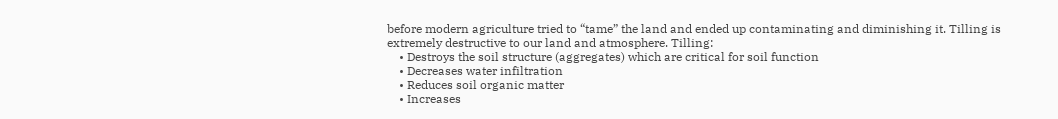before modern agriculture tried to “tame” the land and ended up contaminating and diminishing it. Tilling is extremely destructive to our land and atmosphere. Tilling:
    • Destroys the soil structure (aggregates) which are critical for soil function
    • Decreases water infiltration
    • Reduces soil organic matter
    • Increases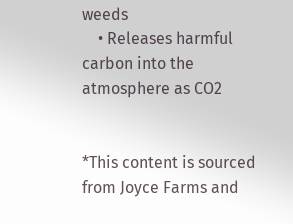weeds
    • Releases harmful carbon into the atmosphere as CO2


*This content is sourced from Joyce Farms and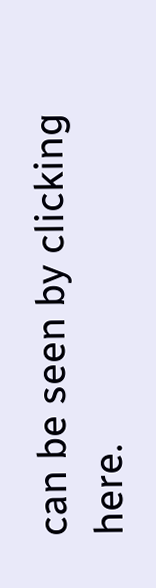can be seen by clicking here.